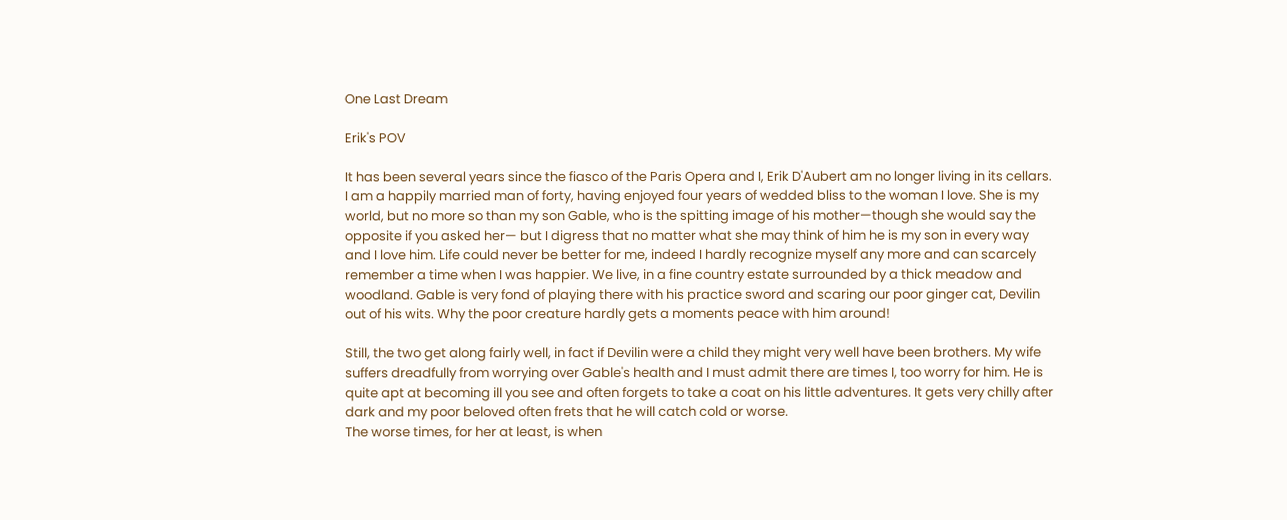One Last Dream

Erik's POV

It has been several years since the fiasco of the Paris Opera and I, Erik D'Aubert am no longer living in its cellars. I am a happily married man of forty, having enjoyed four years of wedded bliss to the woman I love. She is my world, but no more so than my son Gable, who is the spitting image of his mother—though she would say the opposite if you asked her— but I digress that no matter what she may think of him he is my son in every way and I love him. Life could never be better for me, indeed I hardly recognize myself any more and can scarcely remember a time when I was happier. We live, in a fine country estate surrounded by a thick meadow and woodland. Gable is very fond of playing there with his practice sword and scaring our poor ginger cat, Devilin out of his wits. Why the poor creature hardly gets a moments peace with him around!

Still, the two get along fairly well, in fact if Devilin were a child they might very well have been brothers. My wife suffers dreadfully from worrying over Gable's health and I must admit there are times I, too worry for him. He is quite apt at becoming ill you see and often forgets to take a coat on his little adventures. It gets very chilly after dark and my poor beloved often frets that he will catch cold or worse.
The worse times, for her at least, is when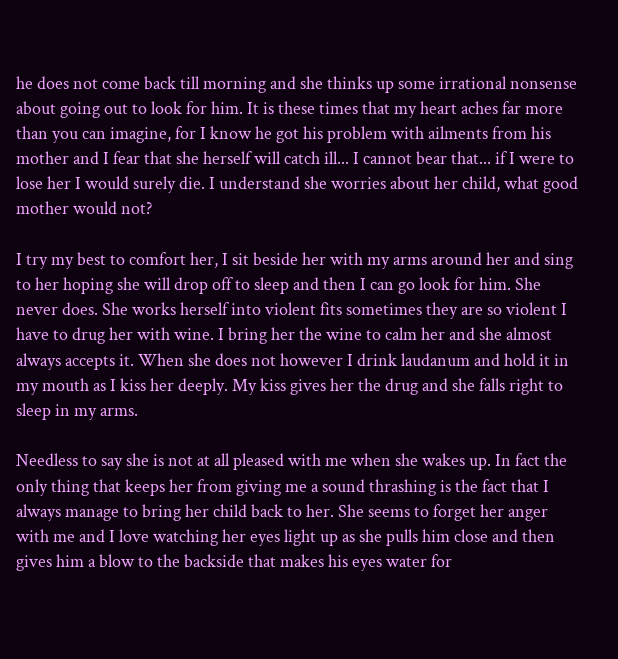he does not come back till morning and she thinks up some irrational nonsense about going out to look for him. It is these times that my heart aches far more than you can imagine, for I know he got his problem with ailments from his mother and I fear that she herself will catch ill... I cannot bear that... if I were to lose her I would surely die. I understand she worries about her child, what good mother would not?

I try my best to comfort her, I sit beside her with my arms around her and sing to her hoping she will drop off to sleep and then I can go look for him. She never does. She works herself into violent fits sometimes they are so violent I have to drug her with wine. I bring her the wine to calm her and she almost always accepts it. When she does not however I drink laudanum and hold it in my mouth as I kiss her deeply. My kiss gives her the drug and she falls right to sleep in my arms.

Needless to say she is not at all pleased with me when she wakes up. In fact the only thing that keeps her from giving me a sound thrashing is the fact that I always manage to bring her child back to her. She seems to forget her anger with me and I love watching her eyes light up as she pulls him close and then gives him a blow to the backside that makes his eyes water for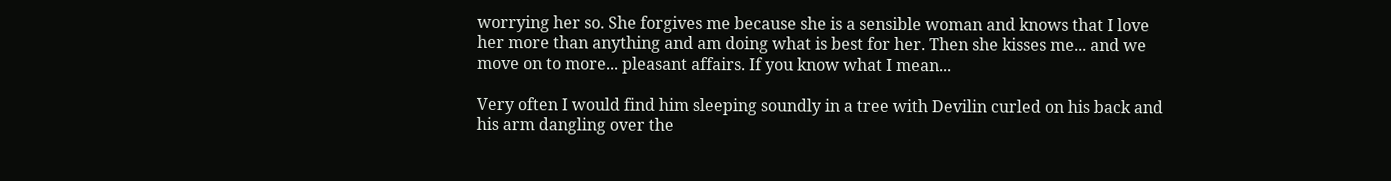worrying her so. She forgives me because she is a sensible woman and knows that I love her more than anything and am doing what is best for her. Then she kisses me... and we move on to more... pleasant affairs. If you know what I mean...

Very often I would find him sleeping soundly in a tree with Devilin curled on his back and his arm dangling over the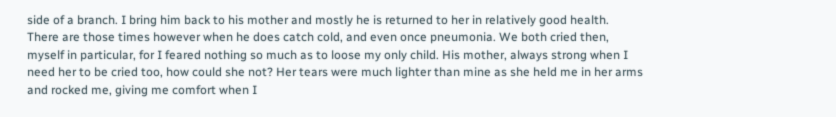side of a branch. I bring him back to his mother and mostly he is returned to her in relatively good health. There are those times however when he does catch cold, and even once pneumonia. We both cried then, myself in particular, for I feared nothing so much as to loose my only child. His mother, always strong when I need her to be cried too, how could she not? Her tears were much lighter than mine as she held me in her arms and rocked me, giving me comfort when I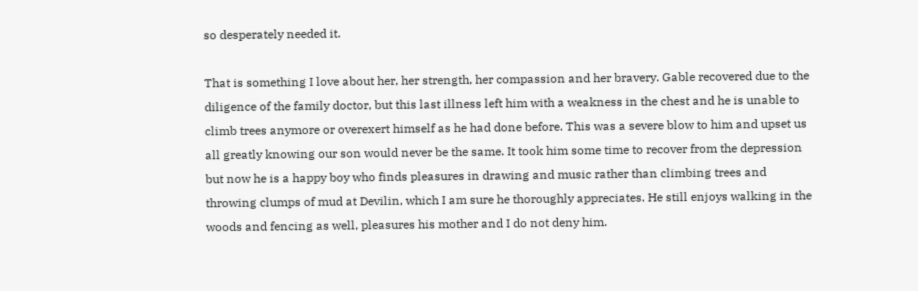so desperately needed it.

That is something I love about her, her strength, her compassion and her bravery. Gable recovered due to the diligence of the family doctor, but this last illness left him with a weakness in the chest and he is unable to climb trees anymore or overexert himself as he had done before. This was a severe blow to him and upset us all greatly knowing our son would never be the same. It took him some time to recover from the depression but now he is a happy boy who finds pleasures in drawing and music rather than climbing trees and throwing clumps of mud at Devilin, which I am sure he thoroughly appreciates. He still enjoys walking in the woods and fencing as well, pleasures his mother and I do not deny him.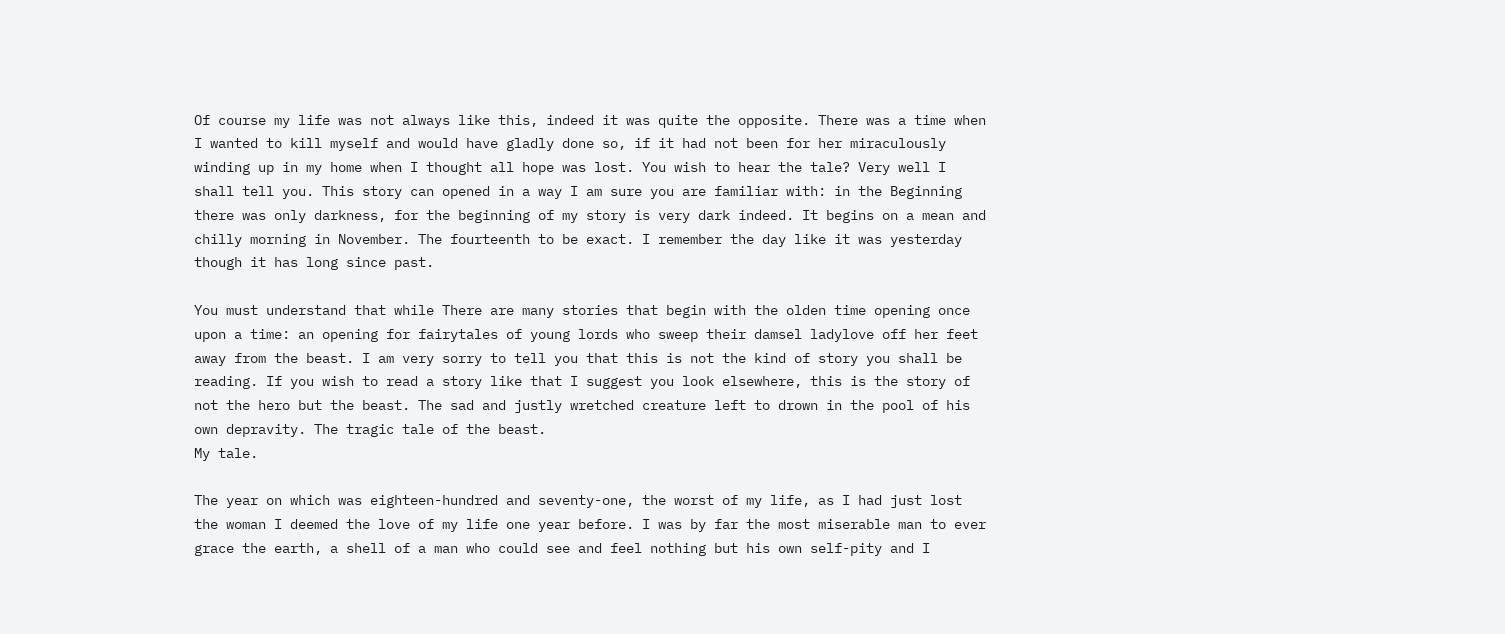Of course my life was not always like this, indeed it was quite the opposite. There was a time when I wanted to kill myself and would have gladly done so, if it had not been for her miraculously winding up in my home when I thought all hope was lost. You wish to hear the tale? Very well I shall tell you. This story can opened in a way I am sure you are familiar with: in the Beginning there was only darkness, for the beginning of my story is very dark indeed. It begins on a mean and chilly morning in November. The fourteenth to be exact. I remember the day like it was yesterday though it has long since past.

You must understand that while There are many stories that begin with the olden time opening once upon a time: an opening for fairytales of young lords who sweep their damsel ladylove off her feet away from the beast. I am very sorry to tell you that this is not the kind of story you shall be reading. If you wish to read a story like that I suggest you look elsewhere, this is the story of not the hero but the beast. The sad and justly wretched creature left to drown in the pool of his own depravity. The tragic tale of the beast.
My tale.

The year on which was eighteen-hundred and seventy-one, the worst of my life, as I had just lost the woman I deemed the love of my life one year before. I was by far the most miserable man to ever grace the earth, a shell of a man who could see and feel nothing but his own self-pity and I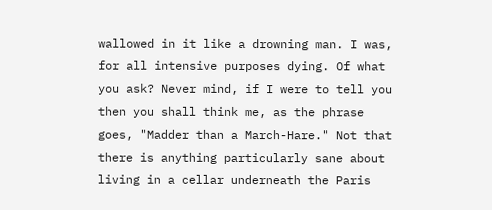wallowed in it like a drowning man. I was, for all intensive purposes dying. Of what you ask? Never mind, if I were to tell you then you shall think me, as the phrase goes, "Madder than a March-Hare." Not that there is anything particularly sane about living in a cellar underneath the Paris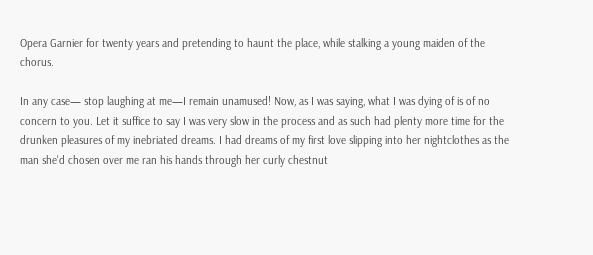Opera Garnier for twenty years and pretending to haunt the place, while stalking a young maiden of the chorus.

In any case— stop laughing at me—I remain unamused! Now, as I was saying, what I was dying of is of no concern to you. Let it suffice to say I was very slow in the process and as such had plenty more time for the drunken pleasures of my inebriated dreams. I had dreams of my first love slipping into her nightclothes as the man she'd chosen over me ran his hands through her curly chestnut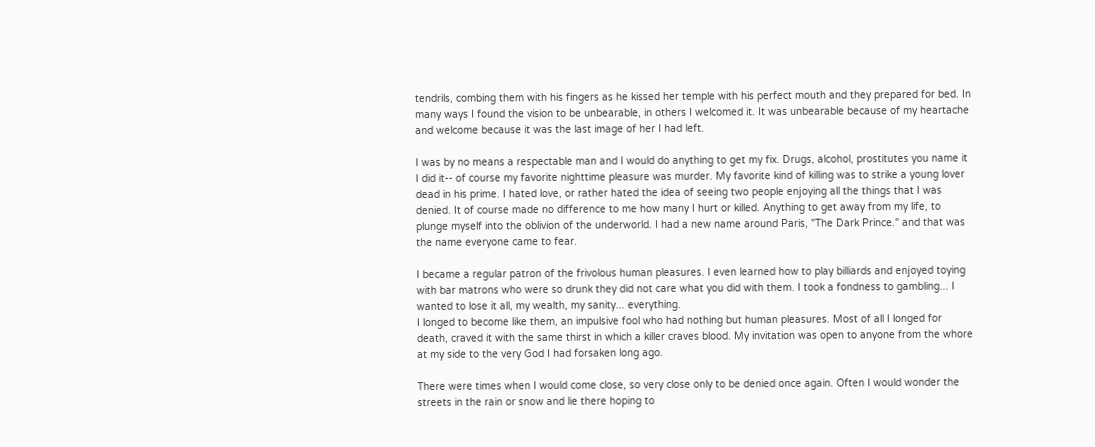tendrils, combing them with his fingers as he kissed her temple with his perfect mouth and they prepared for bed. In many ways I found the vision to be unbearable, in others I welcomed it. It was unbearable because of my heartache and welcome because it was the last image of her I had left.

I was by no means a respectable man and I would do anything to get my fix. Drugs, alcohol, prostitutes you name it I did it-- of course my favorite nighttime pleasure was murder. My favorite kind of killing was to strike a young lover dead in his prime. I hated love, or rather hated the idea of seeing two people enjoying all the things that I was denied. It of course made no difference to me how many I hurt or killed. Anything to get away from my life, to plunge myself into the oblivion of the underworld. I had a new name around Paris, "The Dark Prince." and that was the name everyone came to fear.

I became a regular patron of the frivolous human pleasures. I even learned how to play billiards and enjoyed toying with bar matrons who were so drunk they did not care what you did with them. I took a fondness to gambling... I wanted to lose it all, my wealth, my sanity... everything.
I longed to become like them, an impulsive fool who had nothing but human pleasures. Most of all I longed for death, craved it with the same thirst in which a killer craves blood. My invitation was open to anyone from the whore at my side to the very God I had forsaken long ago.

There were times when I would come close, so very close only to be denied once again. Often I would wonder the streets in the rain or snow and lie there hoping to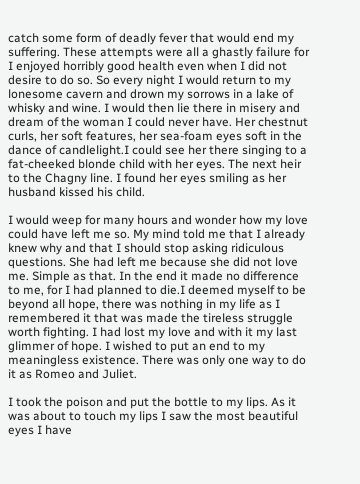catch some form of deadly fever that would end my suffering. These attempts were all a ghastly failure for I enjoyed horribly good health even when I did not desire to do so. So every night I would return to my lonesome cavern and drown my sorrows in a lake of whisky and wine. I would then lie there in misery and dream of the woman I could never have. Her chestnut curls, her soft features, her sea-foam eyes soft in the dance of candlelight.I could see her there singing to a fat-cheeked blonde child with her eyes. The next heir to the Chagny line. I found her eyes smiling as her husband kissed his child.

I would weep for many hours and wonder how my love could have left me so. My mind told me that I already knew why and that I should stop asking ridiculous questions. She had left me because she did not love me. Simple as that. In the end it made no difference to me, for I had planned to die.I deemed myself to be beyond all hope, there was nothing in my life as I remembered it that was made the tireless struggle worth fighting. I had lost my love and with it my last glimmer of hope. I wished to put an end to my meaningless existence. There was only one way to do it as Romeo and Juliet.

I took the poison and put the bottle to my lips. As it was about to touch my lips I saw the most beautiful eyes I have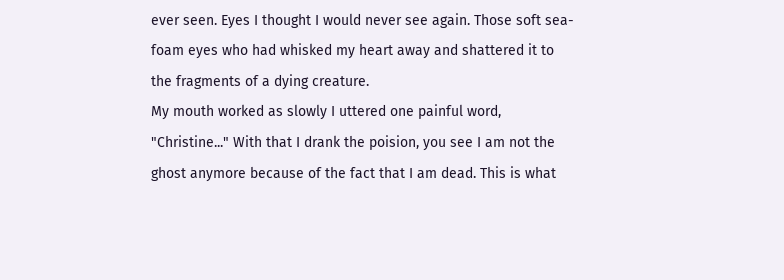ever seen. Eyes I thought I would never see again. Those soft sea-foam eyes who had whisked my heart away and shattered it to the fragments of a dying creature.
My mouth worked as slowly I uttered one painful word, "Christine..." With that I drank the poision, you see I am not the ghost anymore because of the fact that I am dead. This is what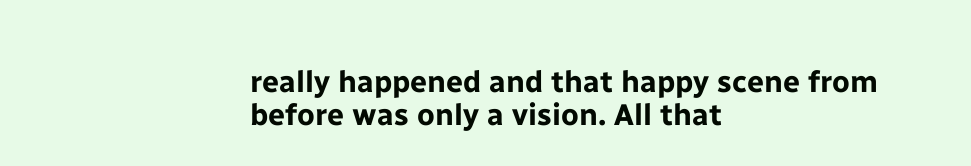really happened and that happy scene from before was only a vision. All that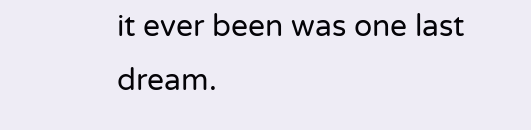it ever been was one last dream.